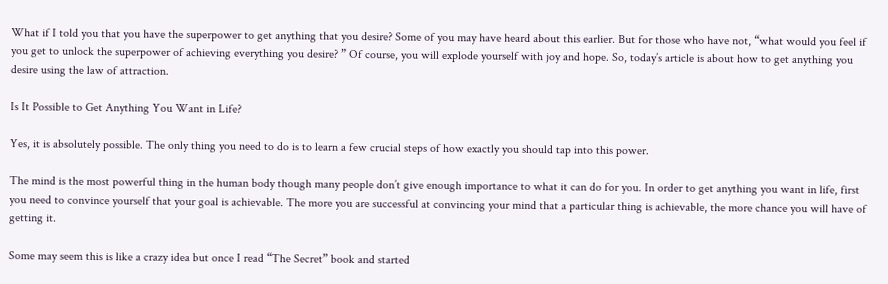What if I told you that you have the superpower to get anything that you desire? Some of you may have heard about this earlier. But for those who have not, “what would you feel if you get to unlock the superpower of achieving everything you desire? ” Of course, you will explode yourself with joy and hope. So, today’s article is about how to get anything you desire using the law of attraction.

Is It Possible to Get Anything You Want in Life?

Yes, it is absolutely possible. The only thing you need to do is to learn a few crucial steps of how exactly you should tap into this power.

The mind is the most powerful thing in the human body though many people don’t give enough importance to what it can do for you. In order to get anything you want in life, first you need to convince yourself that your goal is achievable. The more you are successful at convincing your mind that a particular thing is achievable, the more chance you will have of getting it.

Some may seem this is like a crazy idea but once I read “The Secret” book and started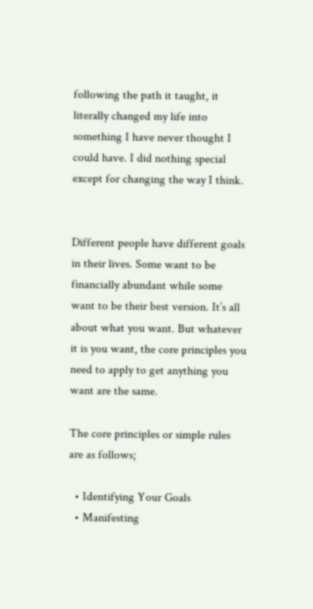following the path it taught, it literally changed my life into something I have never thought I could have. I did nothing special except for changing the way I think.


Different people have different goals in their lives. Some want to be financially abundant while some want to be their best version. It’s all about what you want. But whatever it is you want, the core principles you need to apply to get anything you want are the same.

The core principles or simple rules are as follows;

  • Identifying Your Goals
  • Manifesting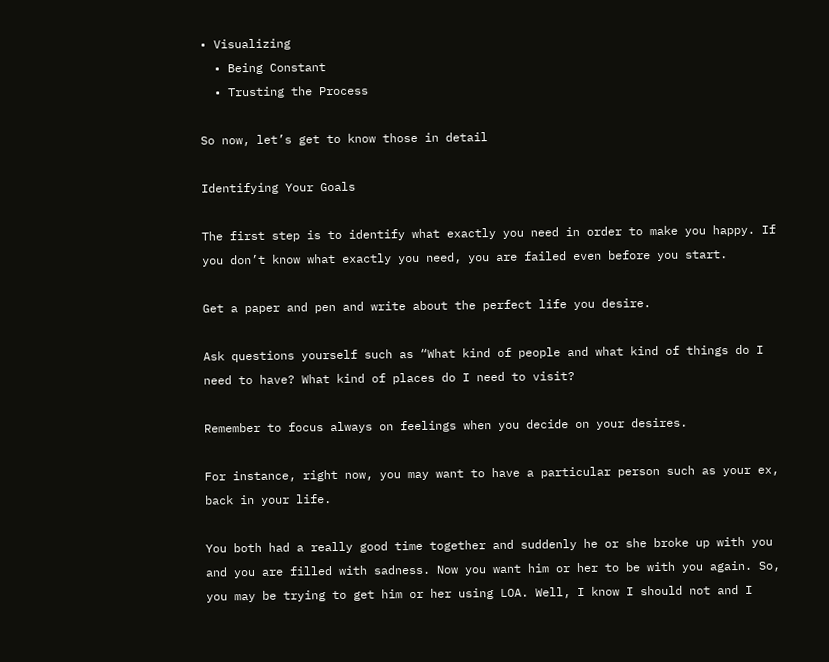• Visualizing
  • Being Constant
  • Trusting the Process

So now, let’s get to know those in detail

Identifying Your Goals

The first step is to identify what exactly you need in order to make you happy. If you don’t know what exactly you need, you are failed even before you start.

Get a paper and pen and write about the perfect life you desire.

Ask questions yourself such as “What kind of people and what kind of things do I need to have? What kind of places do I need to visit?

Remember to focus always on feelings when you decide on your desires.

For instance, right now, you may want to have a particular person such as your ex, back in your life.

You both had a really good time together and suddenly he or she broke up with you and you are filled with sadness. Now you want him or her to be with you again. So, you may be trying to get him or her using LOA. Well, I know I should not and I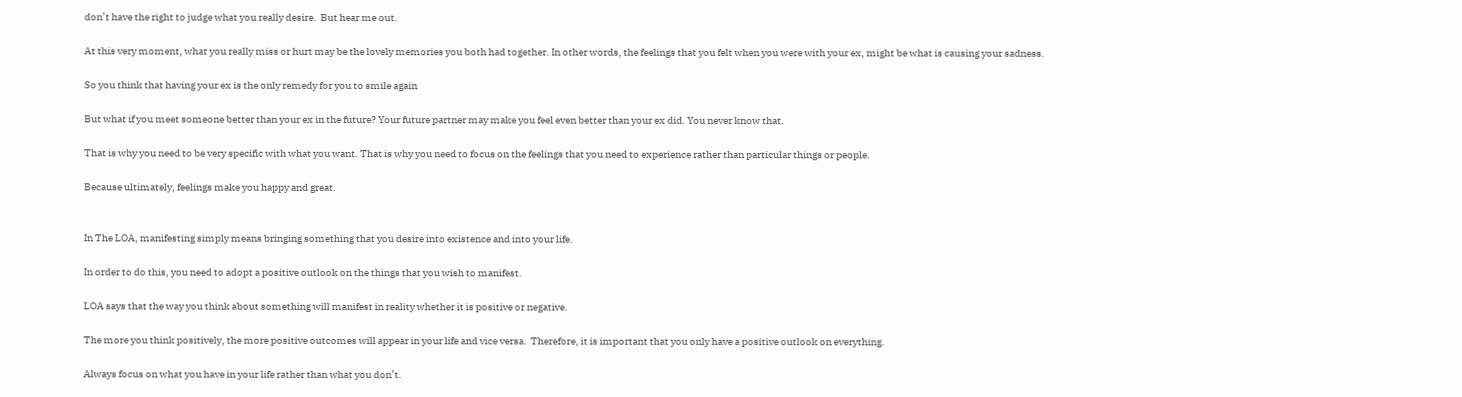don’t have the right to judge what you really desire.  But hear me out.

At this very moment, what you really miss or hurt may be the lovely memories you both had together. In other words, the feelings that you felt when you were with your ex, might be what is causing your sadness.

So you think that having your ex is the only remedy for you to smile again

But what if you meet someone better than your ex in the future? Your future partner may make you feel even better than your ex did. You never know that.

That is why you need to be very specific with what you want. That is why you need to focus on the feelings that you need to experience rather than particular things or people.

Because ultimately, feelings make you happy and great.


In The LOA, manifesting simply means bringing something that you desire into existence and into your life.

In order to do this, you need to adopt a positive outlook on the things that you wish to manifest.

LOA says that the way you think about something will manifest in reality whether it is positive or negative.

The more you think positively, the more positive outcomes will appear in your life and vice versa.  Therefore, it is important that you only have a positive outlook on everything.

Always focus on what you have in your life rather than what you don’t.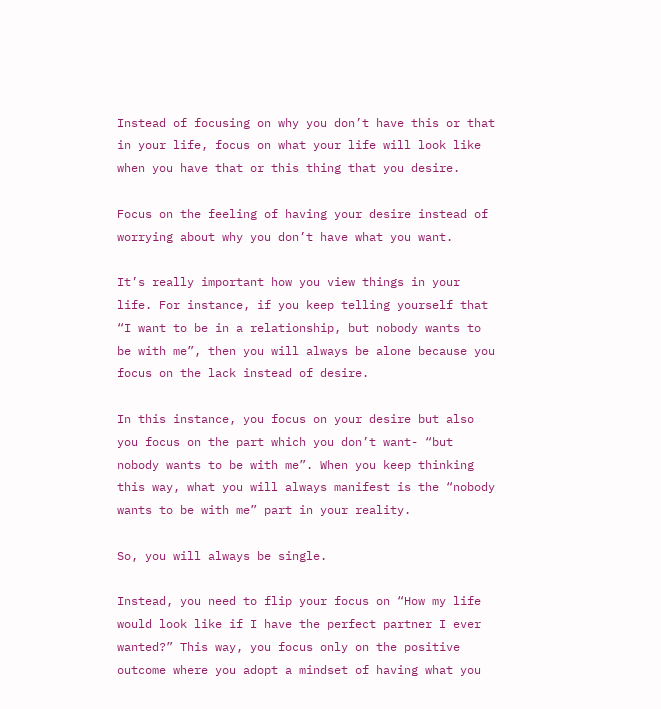Instead of focusing on why you don’t have this or that in your life, focus on what your life will look like when you have that or this thing that you desire.

Focus on the feeling of having your desire instead of worrying about why you don’t have what you want.

It’s really important how you view things in your life. For instance, if you keep telling yourself that “I want to be in a relationship, but nobody wants to be with me”, then you will always be alone because you focus on the lack instead of desire.

In this instance, you focus on your desire but also you focus on the part which you don’t want- “but nobody wants to be with me”. When you keep thinking this way, what you will always manifest is the “nobody wants to be with me” part in your reality.

So, you will always be single.

Instead, you need to flip your focus on “How my life would look like if I have the perfect partner I ever wanted?” This way, you focus only on the positive outcome where you adopt a mindset of having what you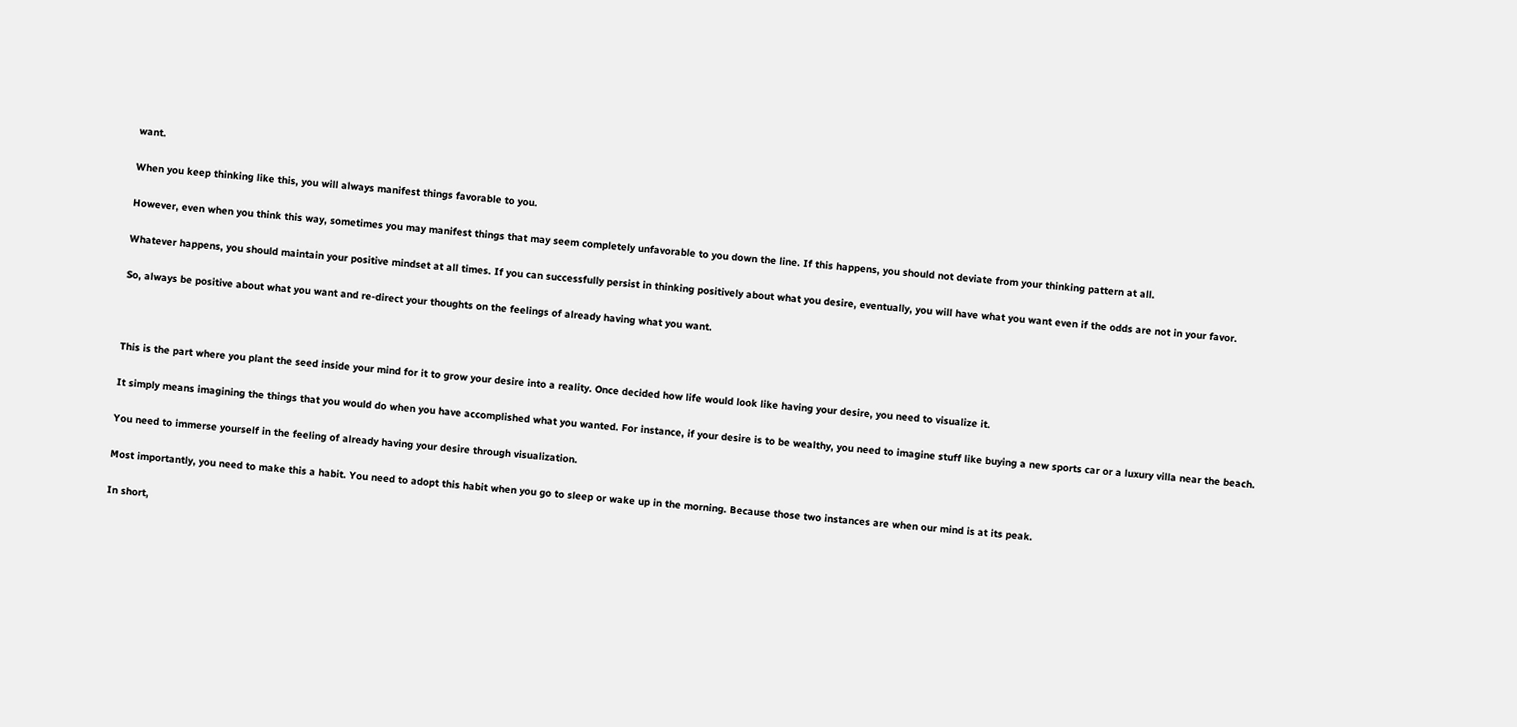want.

When you keep thinking like this, you will always manifest things favorable to you.

However, even when you think this way, sometimes you may manifest things that may seem completely unfavorable to you down the line. If this happens, you should not deviate from your thinking pattern at all.

Whatever happens, you should maintain your positive mindset at all times. If you can successfully persist in thinking positively about what you desire, eventually, you will have what you want even if the odds are not in your favor.

So, always be positive about what you want and re-direct your thoughts on the feelings of already having what you want.



This is the part where you plant the seed inside your mind for it to grow your desire into a reality. Once decided how life would look like having your desire, you need to visualize it.

It simply means imagining the things that you would do when you have accomplished what you wanted. For instance, if your desire is to be wealthy, you need to imagine stuff like buying a new sports car or a luxury villa near the beach.

You need to immerse yourself in the feeling of already having your desire through visualization.

Most importantly, you need to make this a habit. You need to adopt this habit when you go to sleep or wake up in the morning. Because those two instances are when our mind is at its peak.

In short,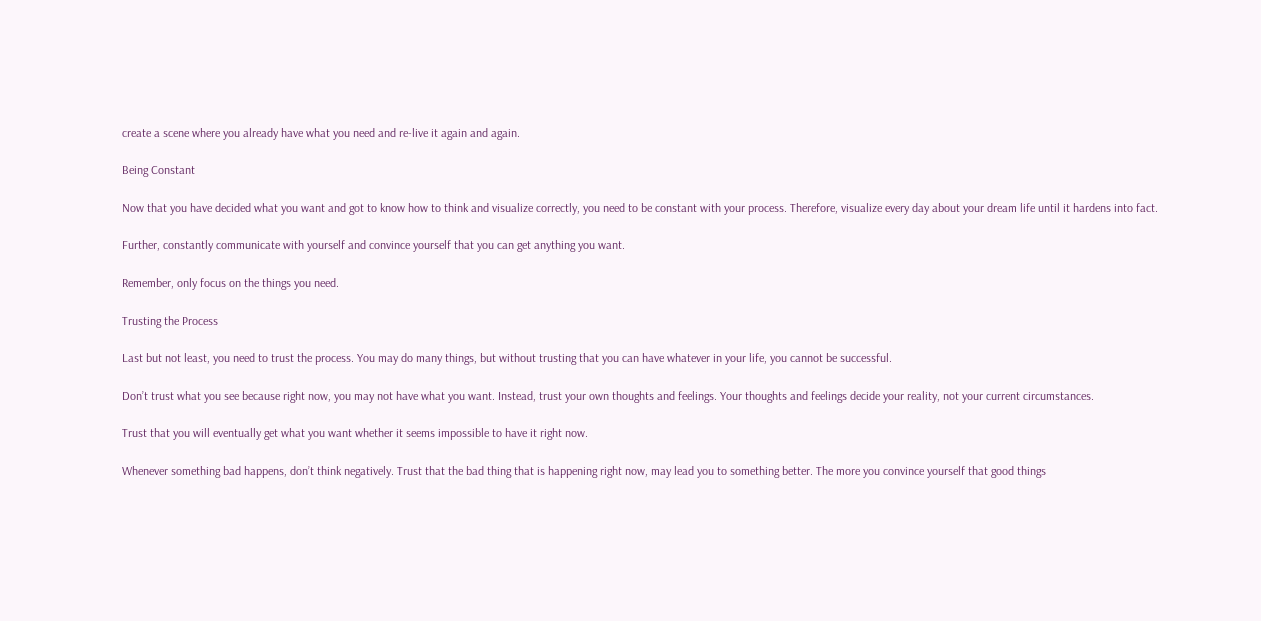create a scene where you already have what you need and re-live it again and again.

Being Constant

Now that you have decided what you want and got to know how to think and visualize correctly, you need to be constant with your process. Therefore, visualize every day about your dream life until it hardens into fact.

Further, constantly communicate with yourself and convince yourself that you can get anything you want.

Remember, only focus on the things you need.

Trusting the Process

Last but not least, you need to trust the process. You may do many things, but without trusting that you can have whatever in your life, you cannot be successful.

Don’t trust what you see because right now, you may not have what you want. Instead, trust your own thoughts and feelings. Your thoughts and feelings decide your reality, not your current circumstances.

Trust that you will eventually get what you want whether it seems impossible to have it right now.

Whenever something bad happens, don’t think negatively. Trust that the bad thing that is happening right now, may lead you to something better. The more you convince yourself that good things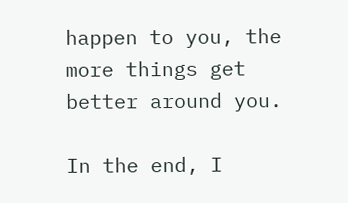happen to you, the more things get better around you.

In the end, I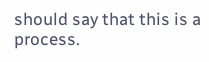should say that this is a process.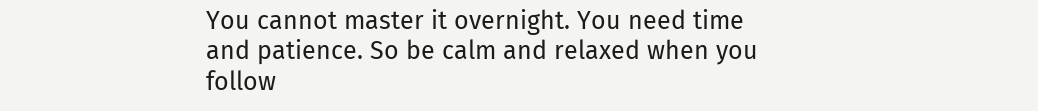You cannot master it overnight. You need time and patience. So be calm and relaxed when you follow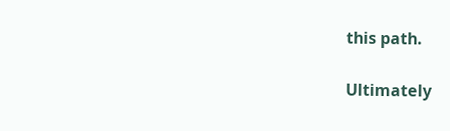this path.

Ultimately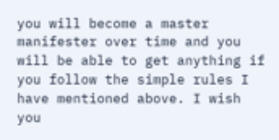you will become a master manifester over time and you will be able to get anything if you follow the simple rules I have mentioned above. I wish you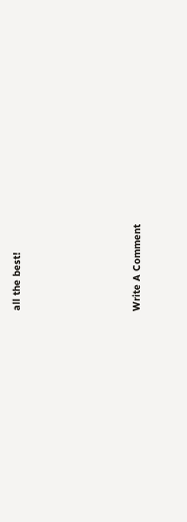all the best!





Write A Comment